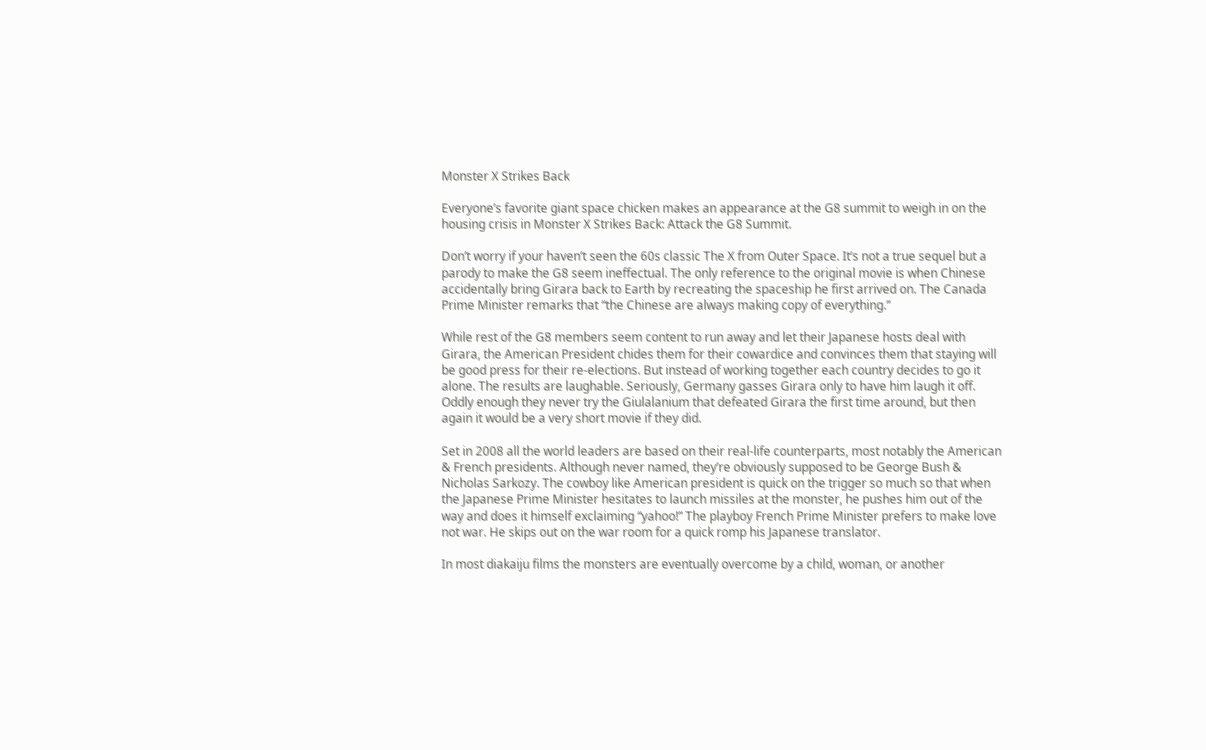Monster X Strikes Back

Everyone’s favorite giant space chicken makes an appearance at the G8 summit to weigh in on the housing crisis in Monster X Strikes Back: Attack the G8 Summit.

Don’t worry if your haven’t seen the 60s classic The X from Outer Space. It’s not a true sequel but a parody to make the G8 seem ineffectual. The only reference to the original movie is when Chinese accidentally bring Girara back to Earth by recreating the spaceship he first arrived on. The Canada Prime Minister remarks that “the Chinese are always making copy of everything.”

While rest of the G8 members seem content to run away and let their Japanese hosts deal with Girara, the American President chides them for their cowardice and convinces them that staying will be good press for their re-elections. But instead of working together each country decides to go it alone. The results are laughable. Seriously, Germany gasses Girara only to have him laugh it off. Oddly enough they never try the Giulalanium that defeated Girara the first time around, but then again it would be a very short movie if they did.

Set in 2008 all the world leaders are based on their real-life counterparts, most notably the American & French presidents. Although never named, they’re obviously supposed to be George Bush & Nicholas Sarkozy. The cowboy like American president is quick on the trigger so much so that when the Japanese Prime Minister hesitates to launch missiles at the monster, he pushes him out of the way and does it himself exclaiming “yahoo!” The playboy French Prime Minister prefers to make love not war. He skips out on the war room for a quick romp his Japanese translator.

In most diakaiju films the monsters are eventually overcome by a child, woman, or another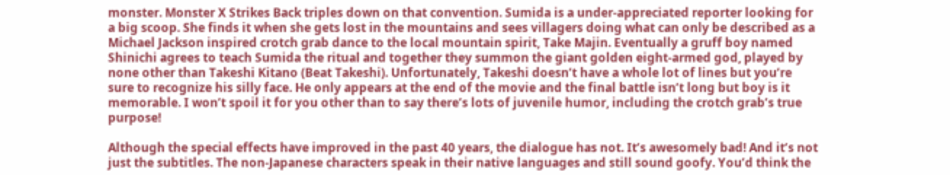monster. Monster X Strikes Back triples down on that convention. Sumida is a under-appreciated reporter looking for a big scoop. She finds it when she gets lost in the mountains and sees villagers doing what can only be described as a Michael Jackson inspired crotch grab dance to the local mountain spirit, Take Majin. Eventually a gruff boy named Shinichi agrees to teach Sumida the ritual and together they summon the giant golden eight-armed god, played by none other than Takeshi Kitano (Beat Takeshi). Unfortunately, Takeshi doesn’t have a whole lot of lines but you’re sure to recognize his silly face. He only appears at the end of the movie and the final battle isn’t long but boy is it memorable. I won’t spoil it for you other than to say there’s lots of juvenile humor, including the crotch grab’s true purpose!

Although the special effects have improved in the past 40 years, the dialogue has not. It’s awesomely bad! And it’s not just the subtitles. The non-Japanese characters speak in their native languages and still sound goofy. You’d think the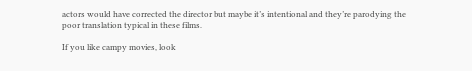actors would have corrected the director but maybe it’s intentional and they’re parodying the poor translation typical in these films.

If you like campy movies, look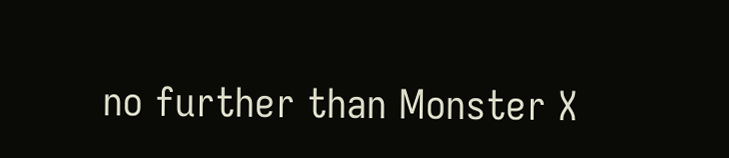no further than Monster X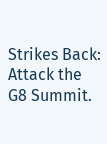Strikes Back: Attack the G8 Summit.